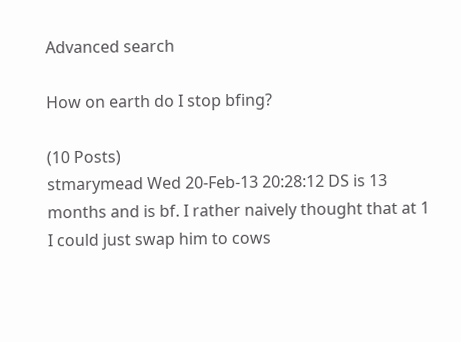Advanced search

How on earth do I stop bfing?

(10 Posts)
stmarymead Wed 20-Feb-13 20:28:12 DS is 13 months and is bf. I rather naively thought that at 1 I could just swap him to cows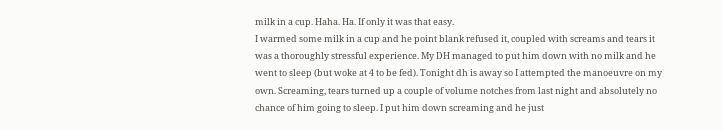milk in a cup. Haha. Ha. If only it was that easy.
I warmed some milk in a cup and he point blank refused it, coupled with screams and tears it was a thoroughly stressful experience. My DH managed to put him down with no milk and he went to sleep (but woke at 4 to be fed). Tonight dh is away so I attempted the manoeuvre on my own. Screaming, tears turned up a couple of volume notches from last night and absolutely no chance of him going to sleep. I put him down screaming and he just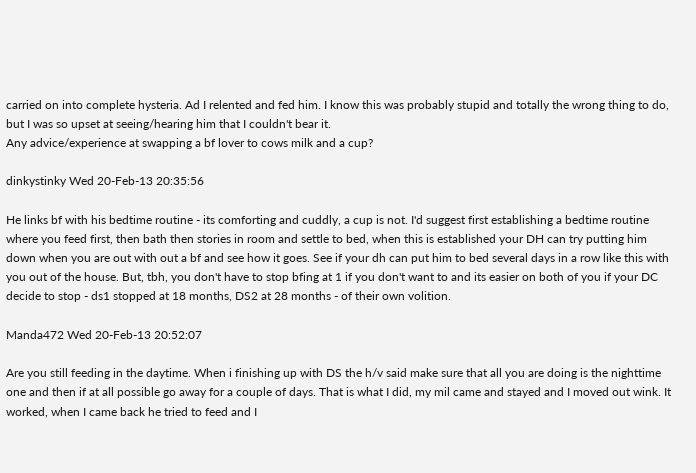carried on into complete hysteria. Ad I relented and fed him. I know this was probably stupid and totally the wrong thing to do, but I was so upset at seeing/hearing him that I couldn't bear it.
Any advice/experience at swapping a bf lover to cows milk and a cup?

dinkystinky Wed 20-Feb-13 20:35:56

He links bf with his bedtime routine - its comforting and cuddly, a cup is not. I'd suggest first establishing a bedtime routine where you feed first, then bath then stories in room and settle to bed, when this is established your DH can try putting him down when you are out with out a bf and see how it goes. See if your dh can put him to bed several days in a row like this with you out of the house. But, tbh, you don't have to stop bfing at 1 if you don't want to and its easier on both of you if your DC decide to stop - ds1 stopped at 18 months, DS2 at 28 months - of their own volition.

Manda472 Wed 20-Feb-13 20:52:07

Are you still feeding in the daytime. When i finishing up with DS the h/v said make sure that all you are doing is the nighttime one and then if at all possible go away for a couple of days. That is what I did, my mil came and stayed and I moved out wink. It worked, when I came back he tried to feed and I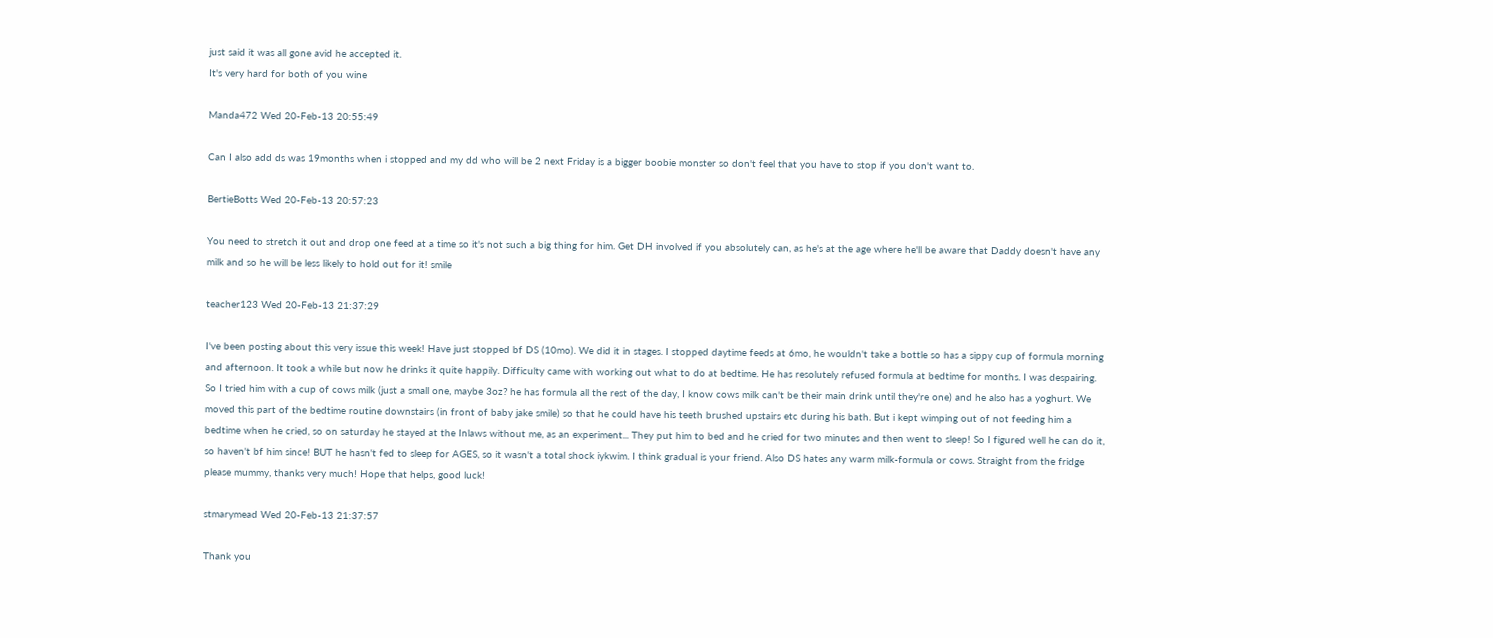just said it was all gone avid he accepted it.
It's very hard for both of you wine

Manda472 Wed 20-Feb-13 20:55:49

Can I also add ds was 19months when i stopped and my dd who will be 2 next Friday is a bigger boobie monster so don't feel that you have to stop if you don't want to.

BertieBotts Wed 20-Feb-13 20:57:23

You need to stretch it out and drop one feed at a time so it's not such a big thing for him. Get DH involved if you absolutely can, as he's at the age where he'll be aware that Daddy doesn't have any milk and so he will be less likely to hold out for it! smile

teacher123 Wed 20-Feb-13 21:37:29

I've been posting about this very issue this week! Have just stopped bf DS (10mo). We did it in stages. I stopped daytime feeds at 6mo, he wouldn't take a bottle so has a sippy cup of formula morning and afternoon. It took a while but now he drinks it quite happily. Difficulty came with working out what to do at bedtime. He has resolutely refused formula at bedtime for months. I was despairing. So I tried him with a cup of cows milk (just a small one, maybe 3oz? he has formula all the rest of the day, I know cows milk can't be their main drink until they're one) and he also has a yoghurt. We moved this part of the bedtime routine downstairs (in front of baby jake smile) so that he could have his teeth brushed upstairs etc during his bath. But i kept wimping out of not feeding him a bedtime when he cried, so on saturday he stayed at the Inlaws without me, as an experiment... They put him to bed and he cried for two minutes and then went to sleep! So I figured well he can do it, so haven't bf him since! BUT he hasn't fed to sleep for AGES, so it wasn't a total shock iykwim. I think gradual is your friend. Also DS hates any warm milk-formula or cows. Straight from the fridge please mummy, thanks very much! Hope that helps, good luck!

stmarymead Wed 20-Feb-13 21:37:57

Thank you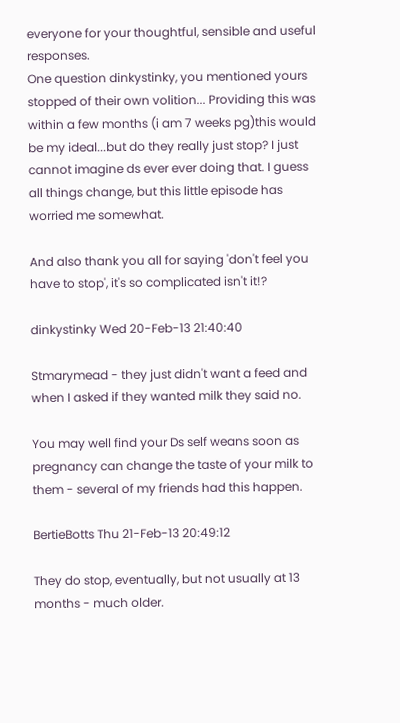everyone for your thoughtful, sensible and useful responses.
One question dinkystinky, you mentioned yours stopped of their own volition... Providing this was within a few months (i am 7 weeks pg)this would be my ideal...but do they really just stop? I just cannot imagine ds ever ever doing that. I guess all things change, but this little episode has worried me somewhat.

And also thank you all for saying 'don't feel you have to stop', it's so complicated isn't it!?

dinkystinky Wed 20-Feb-13 21:40:40

Stmarymead - they just didn't want a feed and when I asked if they wanted milk they said no.

You may well find your Ds self weans soon as pregnancy can change the taste of your milk to them - several of my friends had this happen.

BertieBotts Thu 21-Feb-13 20:49:12

They do stop, eventually, but not usually at 13 months - much older.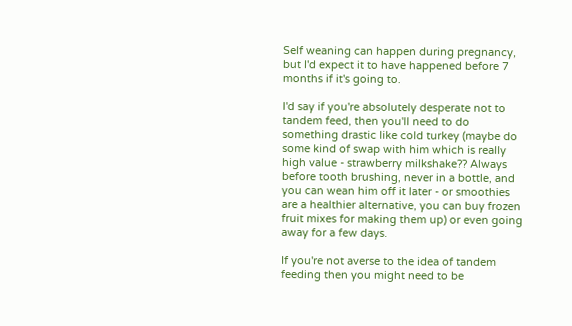Self weaning can happen during pregnancy, but I'd expect it to have happened before 7 months if it's going to.

I'd say if you're absolutely desperate not to tandem feed, then you'll need to do something drastic like cold turkey (maybe do some kind of swap with him which is really high value - strawberry milkshake?? Always before tooth brushing, never in a bottle, and you can wean him off it later - or smoothies are a healthier alternative, you can buy frozen fruit mixes for making them up) or even going away for a few days.

If you're not averse to the idea of tandem feeding then you might need to be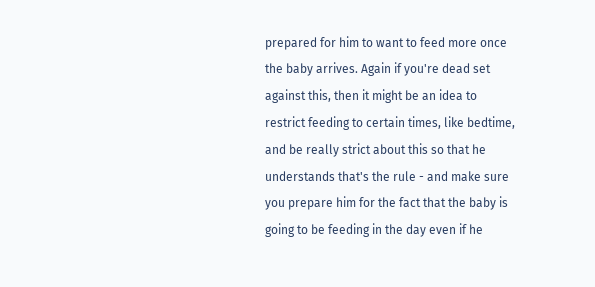prepared for him to want to feed more once the baby arrives. Again if you're dead set against this, then it might be an idea to restrict feeding to certain times, like bedtime, and be really strict about this so that he understands that's the rule - and make sure you prepare him for the fact that the baby is going to be feeding in the day even if he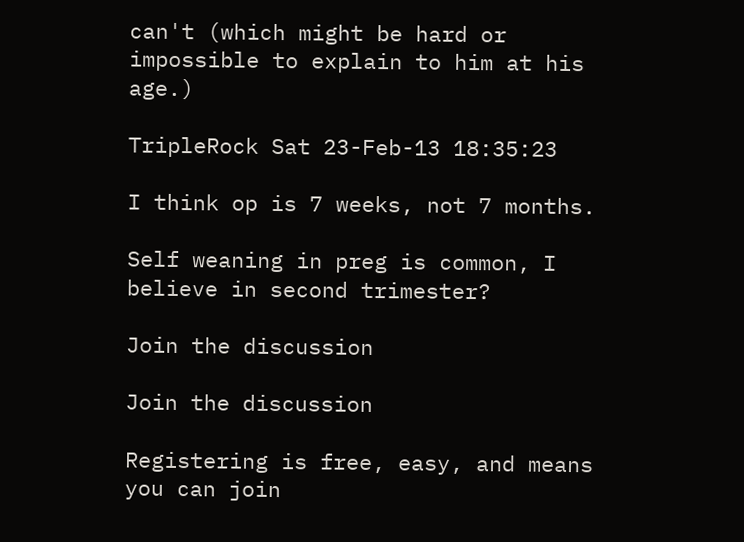can't (which might be hard or impossible to explain to him at his age.)

TripleRock Sat 23-Feb-13 18:35:23

I think op is 7 weeks, not 7 months.

Self weaning in preg is common, I believe in second trimester?

Join the discussion

Join the discussion

Registering is free, easy, and means you can join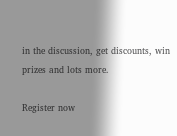in the discussion, get discounts, win prizes and lots more.

Register now